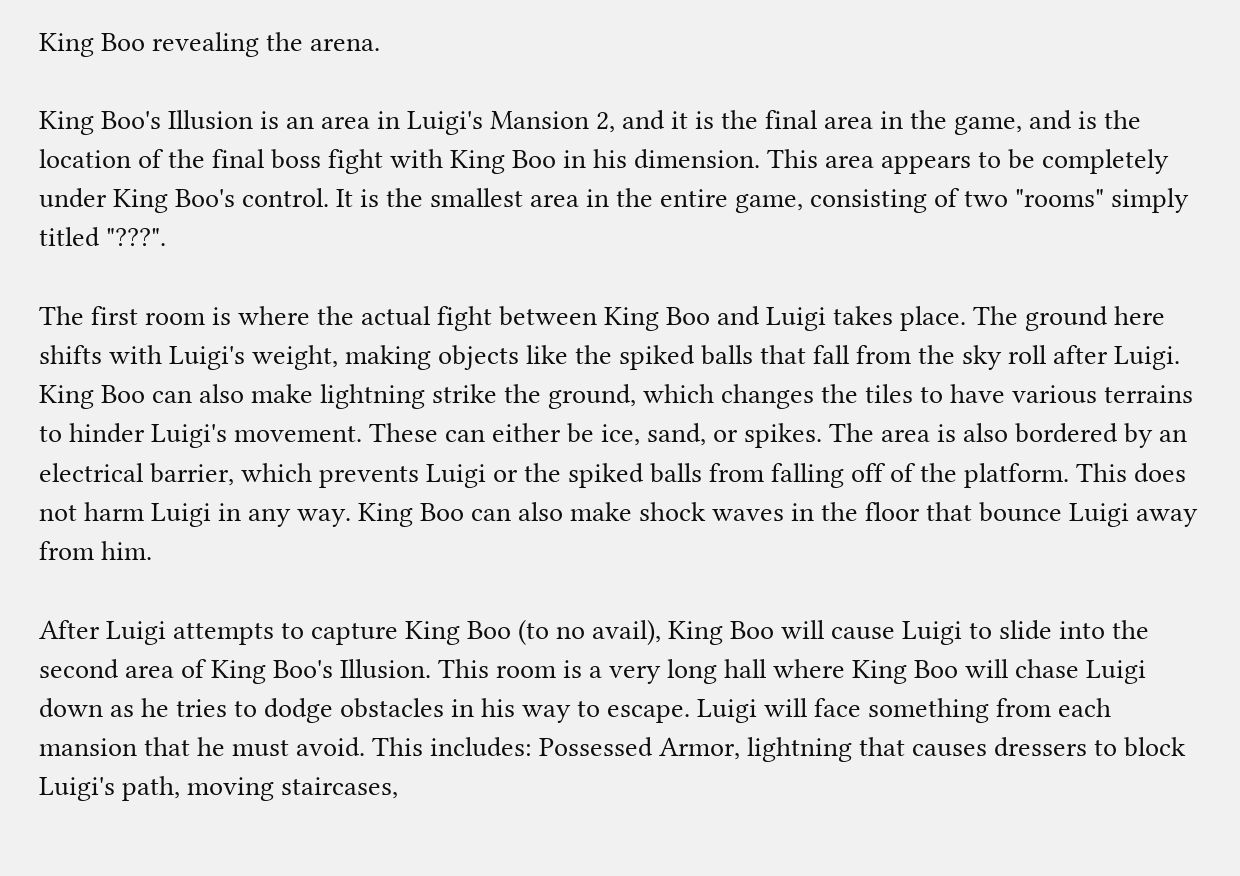King Boo revealing the arena.

King Boo's Illusion is an area in Luigi's Mansion 2, and it is the final area in the game, and is the location of the final boss fight with King Boo in his dimension. This area appears to be completely under King Boo's control. It is the smallest area in the entire game, consisting of two "rooms" simply titled "???".

The first room is where the actual fight between King Boo and Luigi takes place. The ground here shifts with Luigi's weight, making objects like the spiked balls that fall from the sky roll after Luigi. King Boo can also make lightning strike the ground, which changes the tiles to have various terrains to hinder Luigi's movement. These can either be ice, sand, or spikes. The area is also bordered by an electrical barrier, which prevents Luigi or the spiked balls from falling off of the platform. This does not harm Luigi in any way. King Boo can also make shock waves in the floor that bounce Luigi away from him.

After Luigi attempts to capture King Boo (to no avail), King Boo will cause Luigi to slide into the second area of King Boo's Illusion. This room is a very long hall where King Boo will chase Luigi down as he tries to dodge obstacles in his way to escape. Luigi will face something from each mansion that he must avoid. This includes: Possessed Armor, lightning that causes dressers to block Luigi's path, moving staircases,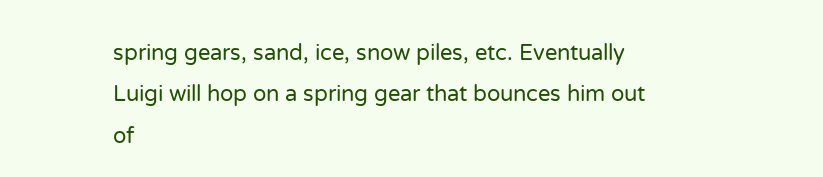spring gears, sand, ice, snow piles, etc. Eventually Luigi will hop on a spring gear that bounces him out of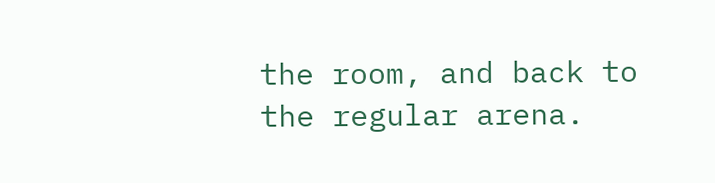the room, and back to the regular arena.